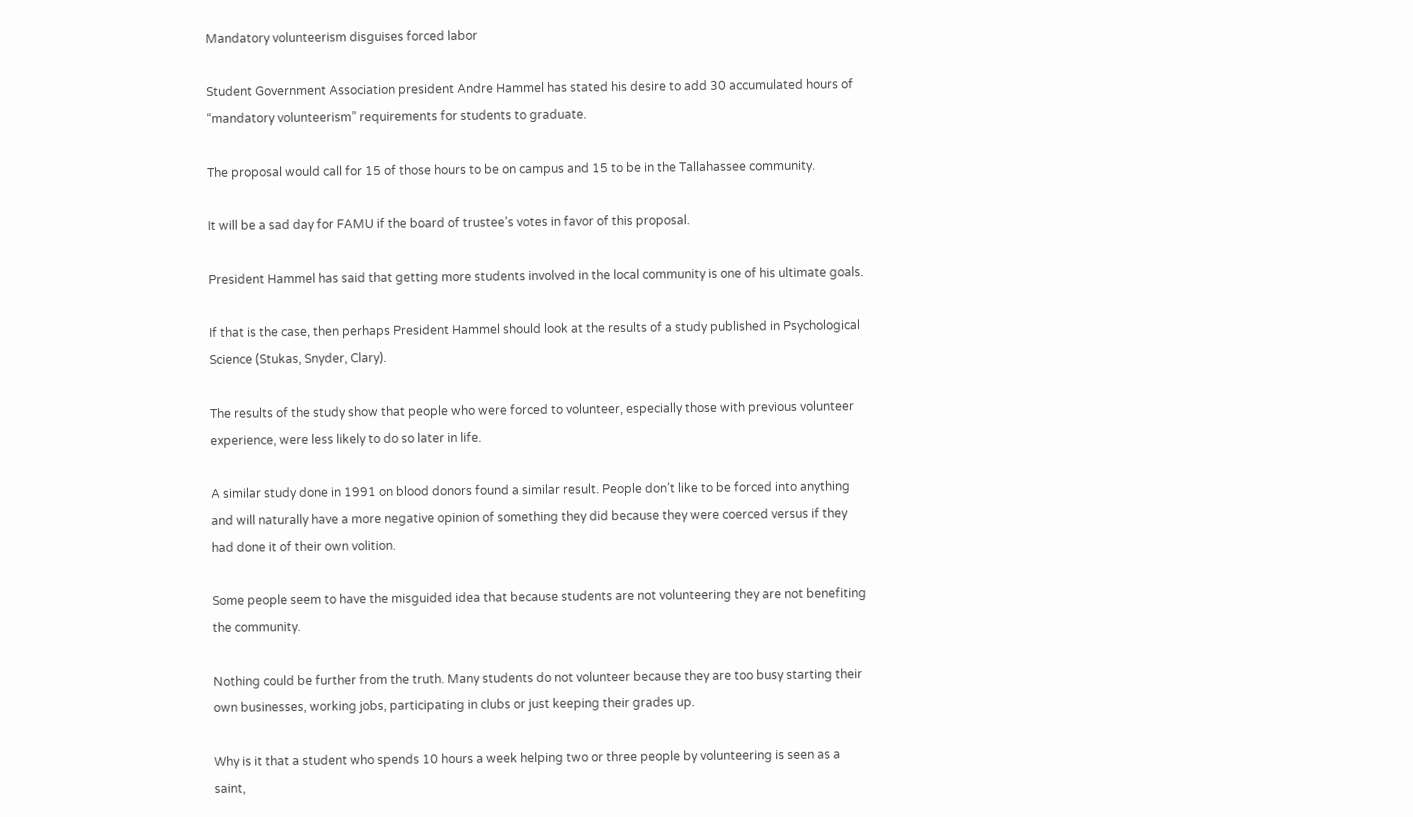Mandatory volunteerism disguises forced labor

Student Government Association president Andre Hammel has stated his desire to add 30 accumulated hours of “mandatory volunteerism” requirements for students to graduate.

The proposal would call for 15 of those hours to be on campus and 15 to be in the Tallahassee community.

It will be a sad day for FAMU if the board of trustee’s votes in favor of this proposal.

President Hammel has said that getting more students involved in the local community is one of his ultimate goals.

If that is the case, then perhaps President Hammel should look at the results of a study published in Psychological Science (Stukas, Snyder, Clary).

The results of the study show that people who were forced to volunteer, especially those with previous volunteer experience, were less likely to do so later in life.

A similar study done in 1991 on blood donors found a similar result. People don’t like to be forced into anything and will naturally have a more negative opinion of something they did because they were coerced versus if they had done it of their own volition.

Some people seem to have the misguided idea that because students are not volunteering they are not benefiting the community.

Nothing could be further from the truth. Many students do not volunteer because they are too busy starting their own businesses, working jobs, participating in clubs or just keeping their grades up.

Why is it that a student who spends 10 hours a week helping two or three people by volunteering is seen as a saint,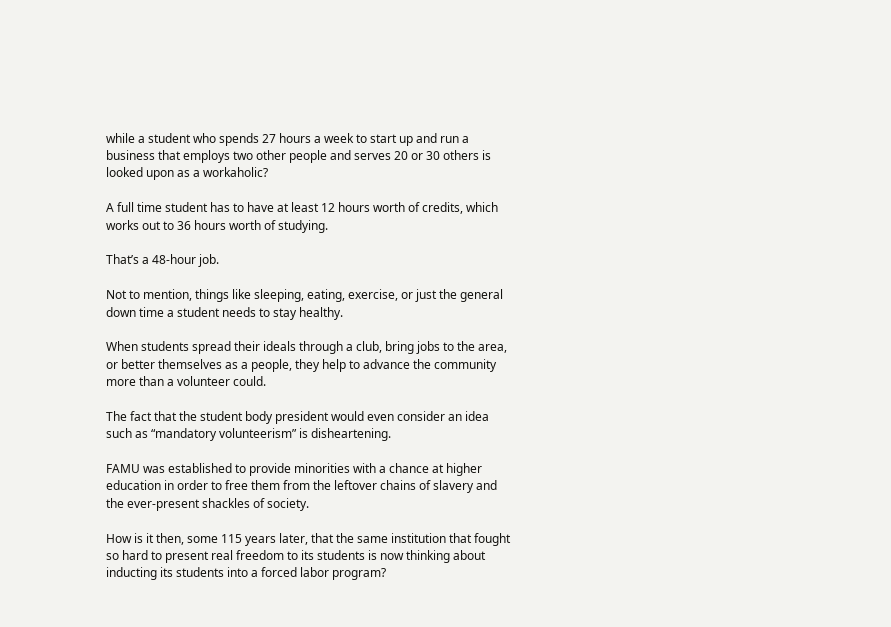while a student who spends 27 hours a week to start up and run a business that employs two other people and serves 20 or 30 others is looked upon as a workaholic?

A full time student has to have at least 12 hours worth of credits, which works out to 36 hours worth of studying.

That’s a 48-hour job.

Not to mention, things like sleeping, eating, exercise, or just the general down time a student needs to stay healthy.

When students spread their ideals through a club, bring jobs to the area, or better themselves as a people, they help to advance the community more than a volunteer could.

The fact that the student body president would even consider an idea such as “mandatory volunteerism” is disheartening.

FAMU was established to provide minorities with a chance at higher education in order to free them from the leftover chains of slavery and the ever-present shackles of society.

How is it then, some 115 years later, that the same institution that fought so hard to present real freedom to its students is now thinking about inducting its students into a forced labor program?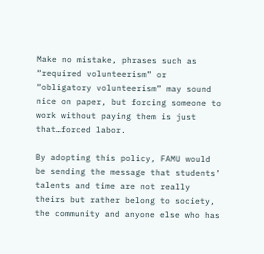Make no mistake, phrases such as “required volunteerism” or “obligatory volunteerism” may sound nice on paper, but forcing someone to work without paying them is just that…forced labor.

By adopting this policy, FAMU would be sending the message that students’ talents and time are not really theirs but rather belong to society, the community and anyone else who has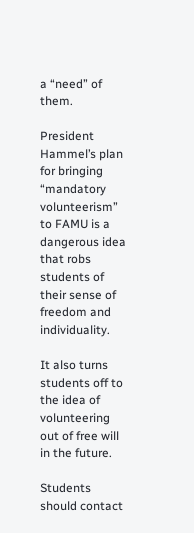a “need” of them.

President Hammel’s plan for bringing “mandatory volunteerism” to FAMU is a dangerous idea that robs students of their sense of freedom and individuality.

It also turns students off to the idea of volunteering out of free will in the future.

Students should contact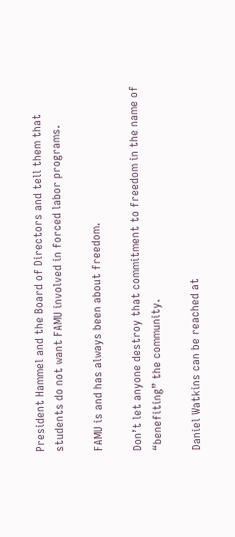President Hammel and the Board of Directors and tell them that students do not want FAMU involved in forced labor programs.

FAMU is and has always been about freedom.

Don’t let anyone destroy that commitment to freedom in the name of “benefiting” the community.

Daniel Watkins can be reached at